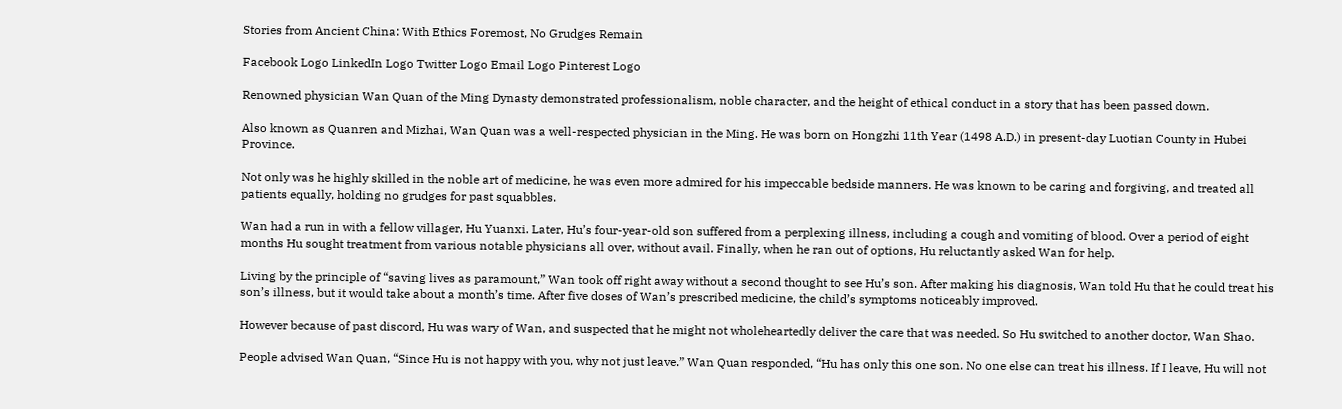Stories from Ancient China: With Ethics Foremost, No Grudges Remain

Facebook Logo LinkedIn Logo Twitter Logo Email Logo Pinterest Logo

Renowned physician Wan Quan of the Ming Dynasty demonstrated professionalism, noble character, and the height of ethical conduct in a story that has been passed down.

Also known as Quanren and Mizhai, Wan Quan was a well-respected physician in the Ming. He was born on Hongzhi 11th Year (1498 A.D.) in present-day Luotian County in Hubei Province.

Not only was he highly skilled in the noble art of medicine, he was even more admired for his impeccable bedside manners. He was known to be caring and forgiving, and treated all patients equally, holding no grudges for past squabbles.

Wan had a run in with a fellow villager, Hu Yuanxi. Later, Hu’s four-year-old son suffered from a perplexing illness, including a cough and vomiting of blood. Over a period of eight months Hu sought treatment from various notable physicians all over, without avail. Finally, when he ran out of options, Hu reluctantly asked Wan for help.

Living by the principle of “saving lives as paramount,” Wan took off right away without a second thought to see Hu’s son. After making his diagnosis, Wan told Hu that he could treat his son’s illness, but it would take about a month’s time. After five doses of Wan’s prescribed medicine, the child’s symptoms noticeably improved.

However because of past discord, Hu was wary of Wan, and suspected that he might not wholeheartedly deliver the care that was needed. So Hu switched to another doctor, Wan Shao.

People advised Wan Quan, “Since Hu is not happy with you, why not just leave.” Wan Quan responded, “Hu has only this one son. No one else can treat his illness. If I leave, Hu will not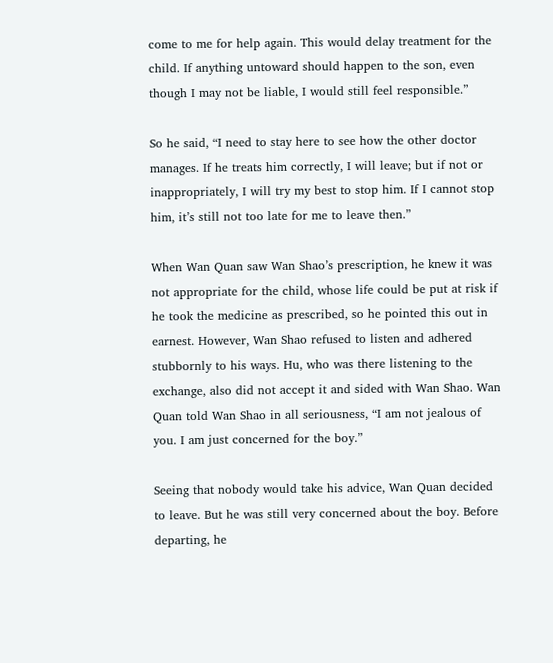come to me for help again. This would delay treatment for the child. If anything untoward should happen to the son, even though I may not be liable, I would still feel responsible.”

So he said, “I need to stay here to see how the other doctor manages. If he treats him correctly, I will leave; but if not or inappropriately, I will try my best to stop him. If I cannot stop him, it’s still not too late for me to leave then.”

When Wan Quan saw Wan Shao’s prescription, he knew it was not appropriate for the child, whose life could be put at risk if he took the medicine as prescribed, so he pointed this out in earnest. However, Wan Shao refused to listen and adhered stubbornly to his ways. Hu, who was there listening to the exchange, also did not accept it and sided with Wan Shao. Wan Quan told Wan Shao in all seriousness, “I am not jealous of you. I am just concerned for the boy.”

Seeing that nobody would take his advice, Wan Quan decided to leave. But he was still very concerned about the boy. Before departing, he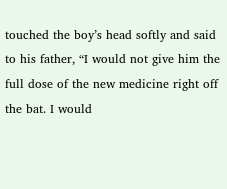touched the boy’s head softly and said to his father, “I would not give him the full dose of the new medicine right off the bat. I would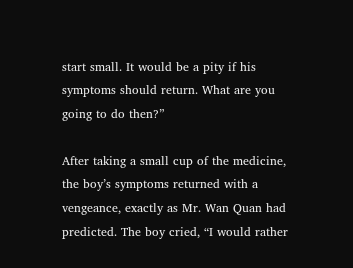start small. It would be a pity if his symptoms should return. What are you going to do then?”

After taking a small cup of the medicine, the boy’s symptoms returned with a vengeance, exactly as Mr. Wan Quan had predicted. The boy cried, “I would rather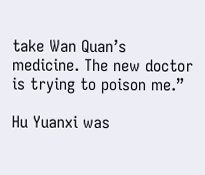take Wan Quan’s medicine. The new doctor is trying to poison me.”

Hu Yuanxi was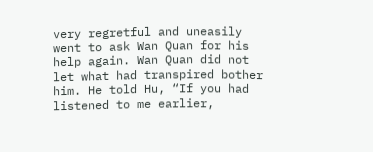very regretful and uneasily went to ask Wan Quan for his help again. Wan Quan did not let what had transpired bother him. He told Hu, “If you had listened to me earlier,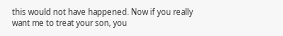this would not have happened. Now if you really want me to treat your son, you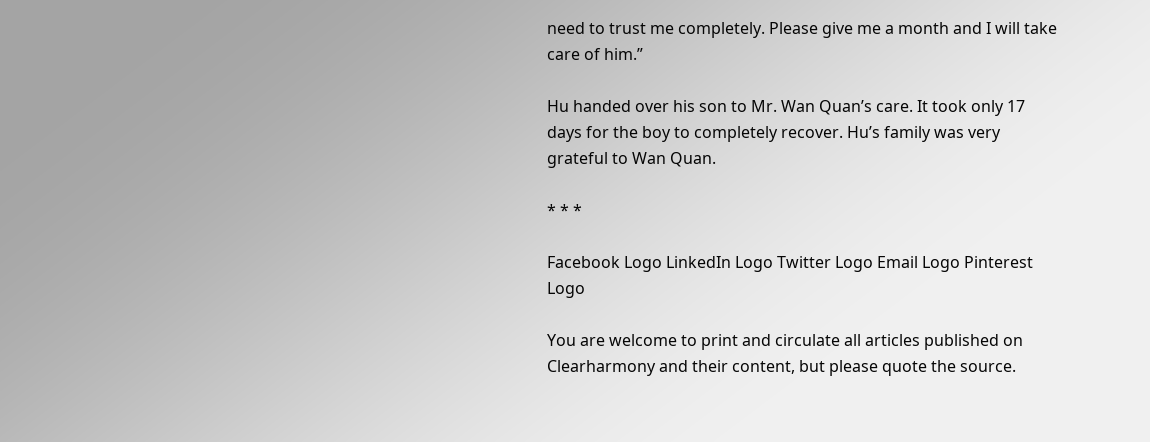need to trust me completely. Please give me a month and I will take care of him.”

Hu handed over his son to Mr. Wan Quan’s care. It took only 17 days for the boy to completely recover. Hu’s family was very grateful to Wan Quan.

* * *

Facebook Logo LinkedIn Logo Twitter Logo Email Logo Pinterest Logo

You are welcome to print and circulate all articles published on Clearharmony and their content, but please quote the source.